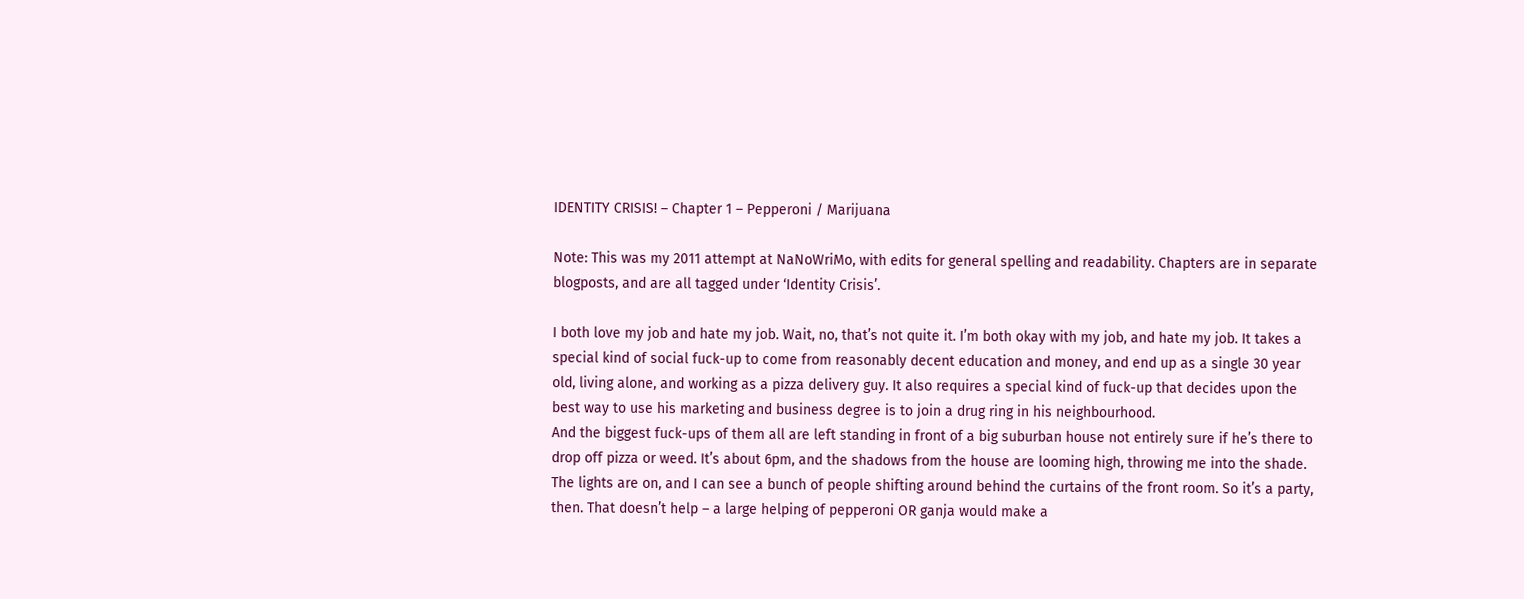IDENTITY CRISIS! – Chapter 1 – Pepperoni / Marijuana

Note: This was my 2011 attempt at NaNoWriMo, with edits for general spelling and readability. Chapters are in separate blogposts, and are all tagged under ‘Identity Crisis’.

I both love my job and hate my job. Wait, no, that’s not quite it. I’m both okay with my job, and hate my job. It takes a special kind of social fuck-up to come from reasonably decent education and money, and end up as a single 30 year old, living alone, and working as a pizza delivery guy. It also requires a special kind of fuck-up that decides upon the best way to use his marketing and business degree is to join a drug ring in his neighbourhood.
And the biggest fuck-ups of them all are left standing in front of a big suburban house not entirely sure if he’s there to drop off pizza or weed. It’s about 6pm, and the shadows from the house are looming high, throwing me into the shade. The lights are on, and I can see a bunch of people shifting around behind the curtains of the front room. So it’s a party, then. That doesn’t help – a large helping of pepperoni OR ganja would make a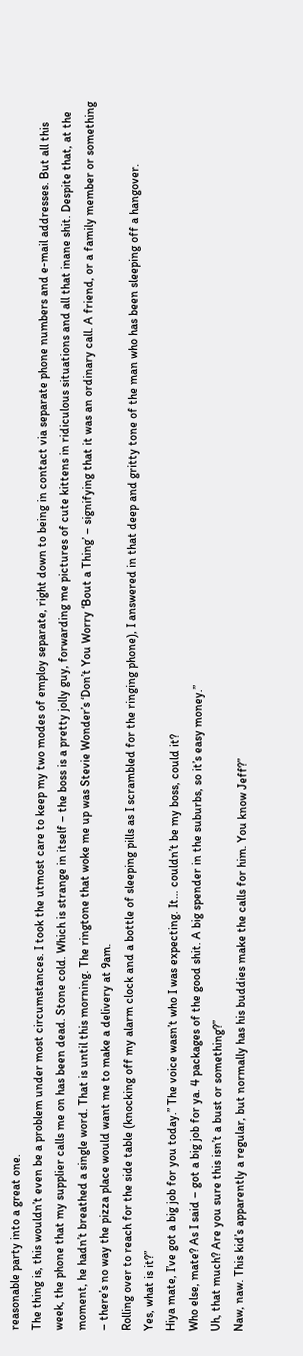reasonable party into a great one.
The thing is, this wouldn’t even be a problem under most circumstances. I took the utmost care to keep my two modes of employ separate, right down to being in contact via separate phone numbers and e-mail addresses. But all this week, the phone that my supplier calls me on has been dead. Stone cold. Which is strange in itself – the boss is a pretty jolly guy, forwarding me pictures of cute kittens in ridiculous situations and all that inane shit. Despite that, at the moment, he hadn’t breathed a single word. That is until this morning. The ringtone that woke me up was Stevie Wonder’s ‘Don’t You Worry ‘Bout a Thing’ – signifying that it was an ordinary call. A friend, or a family member or something – there’s no way the pizza place would want me to make a delivery at 9am.
Rolling over to reach for the side table (knocking off my alarm clock and a bottle of sleeping pills as I scrambled for the ringing phone), I answered in that deep and gritty tone of the man who has been sleeping off a hangover.
Yes, what is it?”
Hiya mate, I’ve got a big job for you today.” The voice wasn’t who I was expecting. It… couldn’t be my boss, could it?
Who else, mate? As I said – got a big job for ya. 4 packages of the good shit. A big spender in the suburbs, so it’s easy money.”
Uh, that much? Are you sure this isn’t a bust or something?”
Naw, naw. This kid’s apparently a regular, but normally has his buddies make the calls for him. You know Jeff?”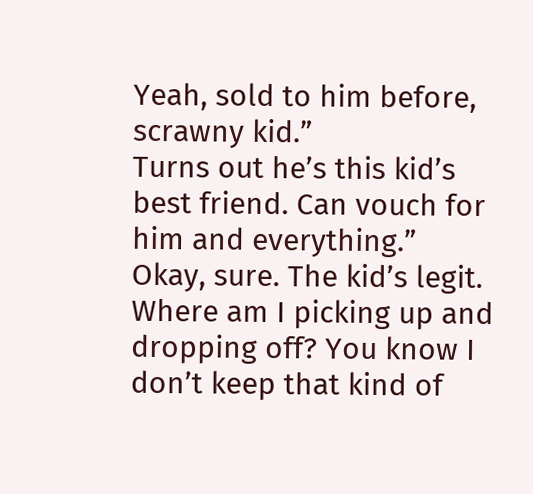Yeah, sold to him before, scrawny kid.”
Turns out he’s this kid’s best friend. Can vouch for him and everything.”
Okay, sure. The kid’s legit. Where am I picking up and dropping off? You know I don’t keep that kind of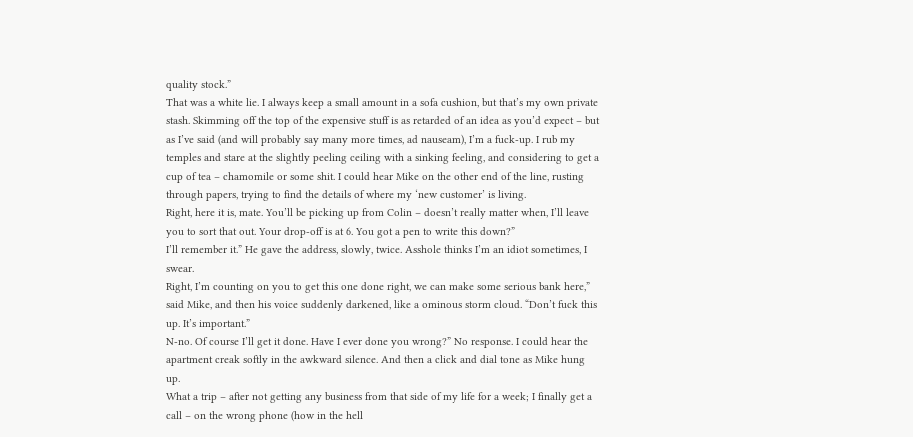quality stock.”
That was a white lie. I always keep a small amount in a sofa cushion, but that’s my own private stash. Skimming off the top of the expensive stuff is as retarded of an idea as you’d expect – but as I’ve said (and will probably say many more times, ad nauseam), I’m a fuck-up. I rub my temples and stare at the slightly peeling ceiling with a sinking feeling, and considering to get a cup of tea – chamomile or some shit. I could hear Mike on the other end of the line, rusting through papers, trying to find the details of where my ‘new customer’ is living.
Right, here it is, mate. You’ll be picking up from Colin – doesn’t really matter when, I’ll leave you to sort that out. Your drop-off is at 6. You got a pen to write this down?”
I’ll remember it.” He gave the address, slowly, twice. Asshole thinks I’m an idiot sometimes, I swear.
Right, I’m counting on you to get this one done right, we can make some serious bank here,” said Mike, and then his voice suddenly darkened, like a ominous storm cloud. “Don’t fuck this up. It’s important.”
N-no. Of course I’ll get it done. Have I ever done you wrong?” No response. I could hear the apartment creak softly in the awkward silence. And then a click and dial tone as Mike hung up.
What a trip – after not getting any business from that side of my life for a week; I finally get a call – on the wrong phone (how in the hell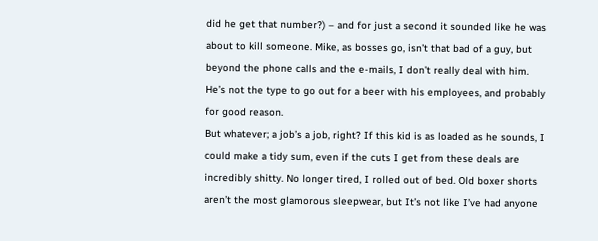did he get that number?) – and for just a second it sounded like he was about to kill someone. Mike, as bosses go, isn’t that bad of a guy, but beyond the phone calls and the e-mails, I don’t really deal with him. He’s not the type to go out for a beer with his employees, and probably for good reason.
But whatever; a job’s a job, right? If this kid is as loaded as he sounds, I could make a tidy sum, even if the cuts I get from these deals are incredibly shitty. No longer tired, I rolled out of bed. Old boxer shorts aren’t the most glamorous sleepwear, but It’s not like I’ve had anyone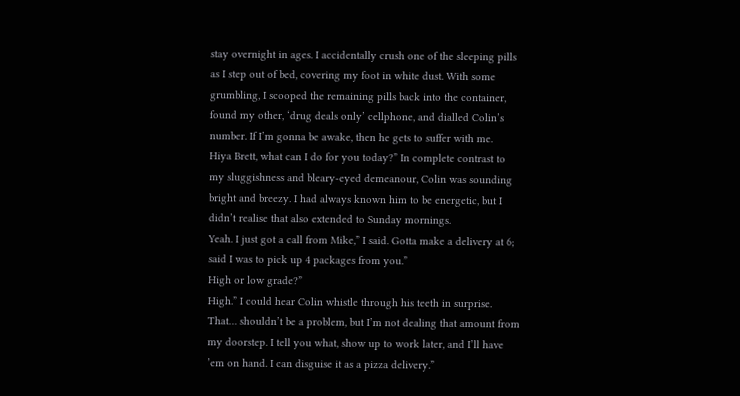stay overnight in ages. I accidentally crush one of the sleeping pills as I step out of bed, covering my foot in white dust. With some grumbling, I scooped the remaining pills back into the container, found my other, ‘drug deals only’ cellphone, and dialled Colin’s number. If I’m gonna be awake, then he gets to suffer with me.
Hiya Brett, what can I do for you today?” In complete contrast to my sluggishness and bleary-eyed demeanour, Colin was sounding bright and breezy. I had always known him to be energetic, but I didn’t realise that also extended to Sunday mornings.
Yeah. I just got a call from Mike,” I said. Gotta make a delivery at 6; said I was to pick up 4 packages from you.”
High or low grade?”
High.” I could hear Colin whistle through his teeth in surprise.
That… shouldn’t be a problem, but I’m not dealing that amount from my doorstep. I tell you what, show up to work later, and I’ll have ’em on hand. I can disguise it as a pizza delivery.”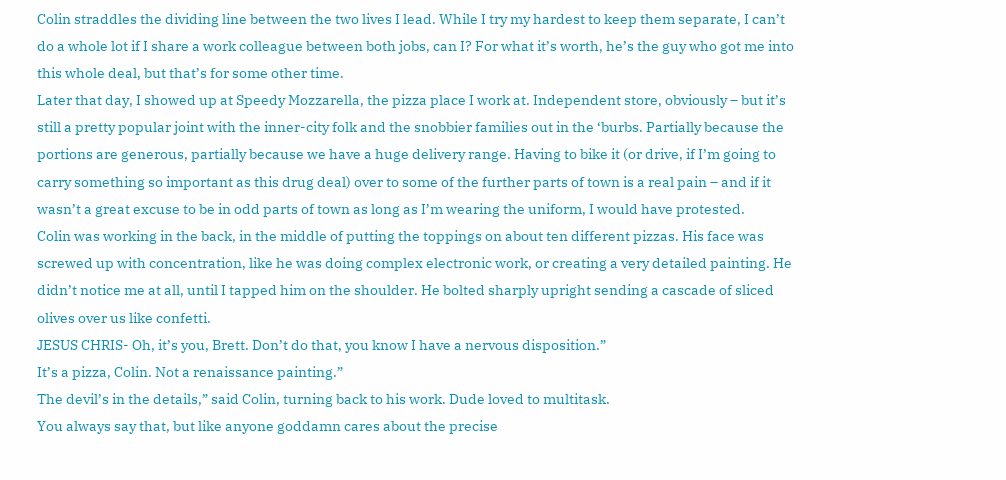Colin straddles the dividing line between the two lives I lead. While I try my hardest to keep them separate, I can’t do a whole lot if I share a work colleague between both jobs, can I? For what it’s worth, he’s the guy who got me into this whole deal, but that’s for some other time.
Later that day, I showed up at Speedy Mozzarella, the pizza place I work at. Independent store, obviously – but it’s still a pretty popular joint with the inner-city folk and the snobbier families out in the ‘burbs. Partially because the portions are generous, partially because we have a huge delivery range. Having to bike it (or drive, if I’m going to carry something so important as this drug deal) over to some of the further parts of town is a real pain – and if it wasn’t a great excuse to be in odd parts of town as long as I’m wearing the uniform, I would have protested.
Colin was working in the back, in the middle of putting the toppings on about ten different pizzas. His face was screwed up with concentration, like he was doing complex electronic work, or creating a very detailed painting. He didn’t notice me at all, until I tapped him on the shoulder. He bolted sharply upright sending a cascade of sliced olives over us like confetti.
JESUS CHRIS- Oh, it’s you, Brett. Don’t do that, you know I have a nervous disposition.”
It’s a pizza, Colin. Not a renaissance painting.”
The devil’s in the details,” said Colin, turning back to his work. Dude loved to multitask.
You always say that, but like anyone goddamn cares about the precise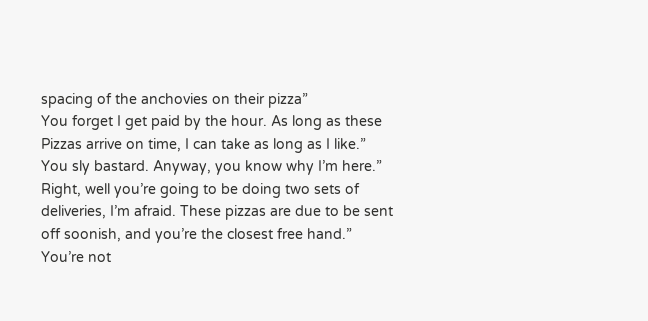spacing of the anchovies on their pizza”
You forget I get paid by the hour. As long as these Pizzas arrive on time, I can take as long as I like.”
You sly bastard. Anyway, you know why I’m here.”
Right, well you’re going to be doing two sets of deliveries, I’m afraid. These pizzas are due to be sent off soonish, and you’re the closest free hand.”
You’re not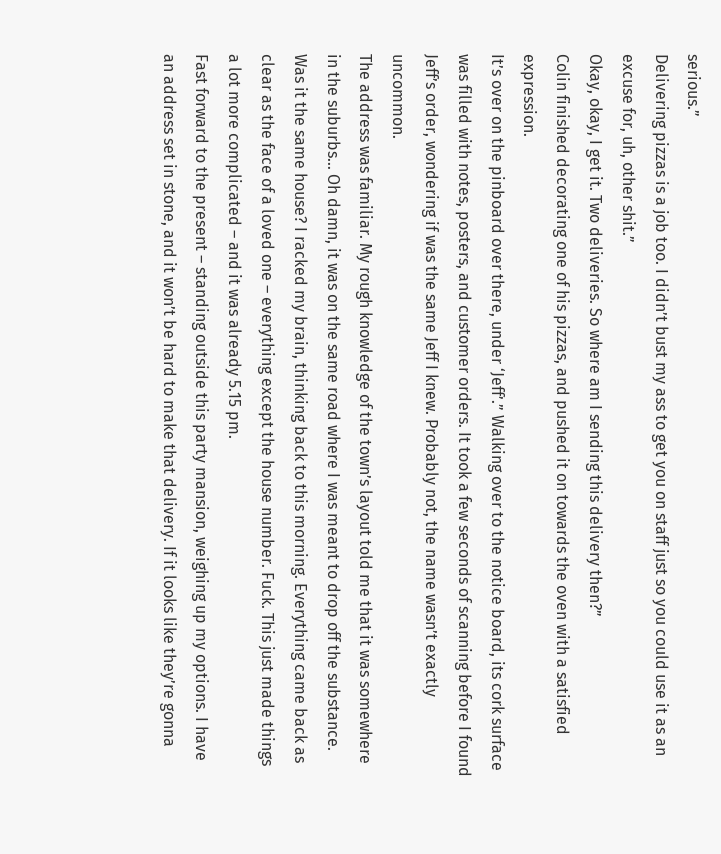serious.”
Delivering pizzas is a job too. I didn’t bust my ass to get you on staff just so you could use it as an excuse for, uh, other shit.”
Okay, okay, I get it. Two deliveries. So where am I sending this delivery then?”
Colin finished decorating one of his pizzas, and pushed it on towards the oven with a satisfied expression.
It’s over on the pinboard over there, under ‘Jeff’.” Walking over to the notice board, its cork surface was filled with notes, posters, and customer orders. It took a few seconds of scanning before I found Jeff’s order, wondering if was the same Jeff I knew. Probably not, the name wasn’t exactly uncommon.
The address was familiar. My rough knowledge of the town’s layout told me that it was somewhere in the suburbs… Oh damn, it was on the same road where I was meant to drop off the substance. Was it the same house? I racked my brain, thinking back to this morning. Everything came back as clear as the face of a loved one – everything except the house number. Fuck. This just made things a lot more complicated – and it was already 5.15 pm.
Fast forward to the present – standing outside this party mansion, weighing up my options. I have an address set in stone, and it won’t be hard to make that delivery. If it looks like they’re gonna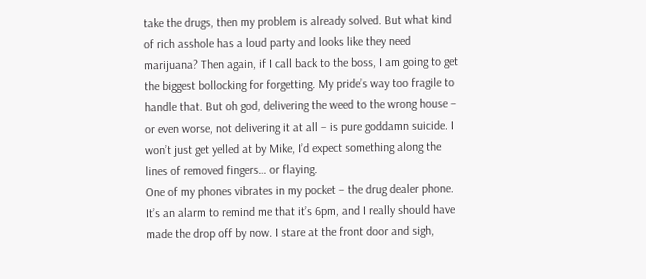take the drugs, then my problem is already solved. But what kind of rich asshole has a loud party and looks like they need marijuana? Then again, if I call back to the boss, I am going to get the biggest bollocking for forgetting. My pride’s way too fragile to handle that. But oh god, delivering the weed to the wrong house – or even worse, not delivering it at all – is pure goddamn suicide. I won’t just get yelled at by Mike, I’d expect something along the lines of removed fingers… or flaying.
One of my phones vibrates in my pocket – the drug dealer phone. It’s an alarm to remind me that it’s 6pm, and I really should have made the drop off by now. I stare at the front door and sigh,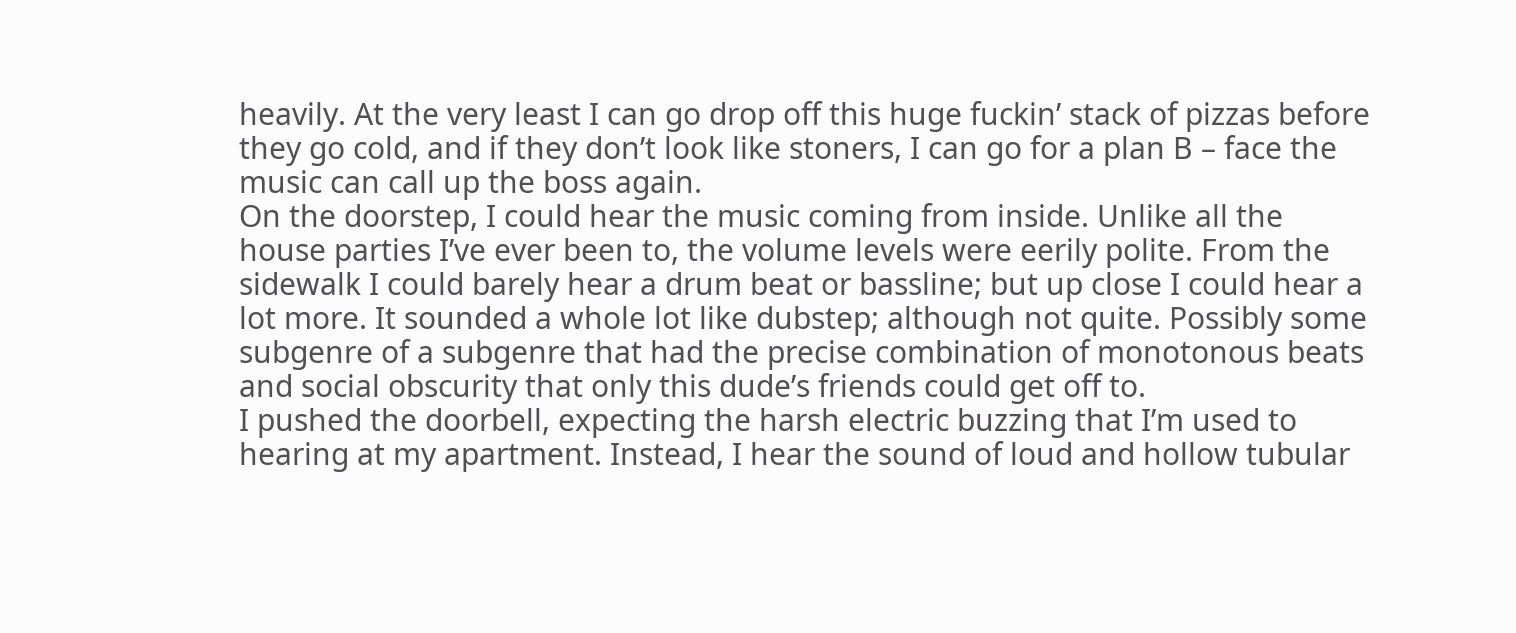heavily. At the very least I can go drop off this huge fuckin’ stack of pizzas before they go cold, and if they don’t look like stoners, I can go for a plan B – face the music can call up the boss again.
On the doorstep, I could hear the music coming from inside. Unlike all the house parties I’ve ever been to, the volume levels were eerily polite. From the sidewalk I could barely hear a drum beat or bassline; but up close I could hear a lot more. It sounded a whole lot like dubstep; although not quite. Possibly some subgenre of a subgenre that had the precise combination of monotonous beats and social obscurity that only this dude’s friends could get off to.
I pushed the doorbell, expecting the harsh electric buzzing that I’m used to hearing at my apartment. Instead, I hear the sound of loud and hollow tubular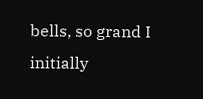bells, so grand I initially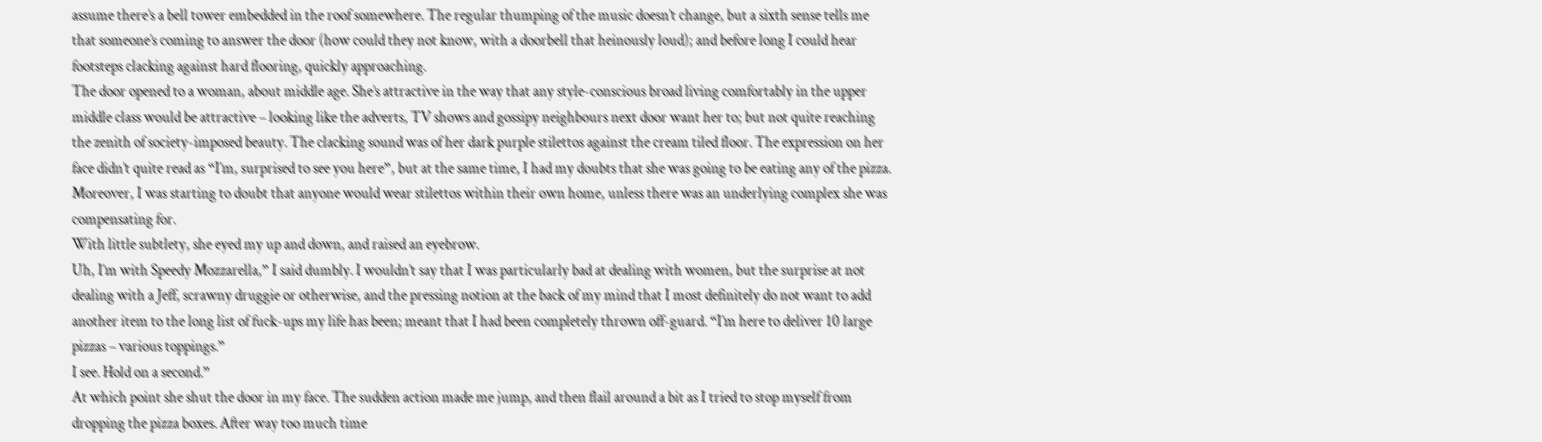assume there’s a bell tower embedded in the roof somewhere. The regular thumping of the music doesn’t change, but a sixth sense tells me that someone’s coming to answer the door (how could they not know, with a doorbell that heinously loud); and before long I could hear footsteps clacking against hard flooring, quickly approaching.
The door opened to a woman, about middle age. She’s attractive in the way that any style-conscious broad living comfortably in the upper middle class would be attractive – looking like the adverts, TV shows and gossipy neighbours next door want her to; but not quite reaching the zenith of society-imposed beauty. The clacking sound was of her dark purple stilettos against the cream tiled floor. The expression on her face didn’t quite read as “I’m, surprised to see you here”, but at the same time, I had my doubts that she was going to be eating any of the pizza. Moreover, I was starting to doubt that anyone would wear stilettos within their own home, unless there was an underlying complex she was compensating for.
With little subtlety, she eyed my up and down, and raised an eyebrow.
Uh, I’m with Speedy Mozzarella,” I said dumbly. I wouldn’t say that I was particularly bad at dealing with women, but the surprise at not dealing with a Jeff, scrawny druggie or otherwise, and the pressing notion at the back of my mind that I most definitely do not want to add another item to the long list of fuck-ups my life has been; meant that I had been completely thrown off-guard. “I’m here to deliver 10 large pizzas – various toppings.”
I see. Hold on a second.”
At which point she shut the door in my face. The sudden action made me jump, and then flail around a bit as I tried to stop myself from dropping the pizza boxes. After way too much time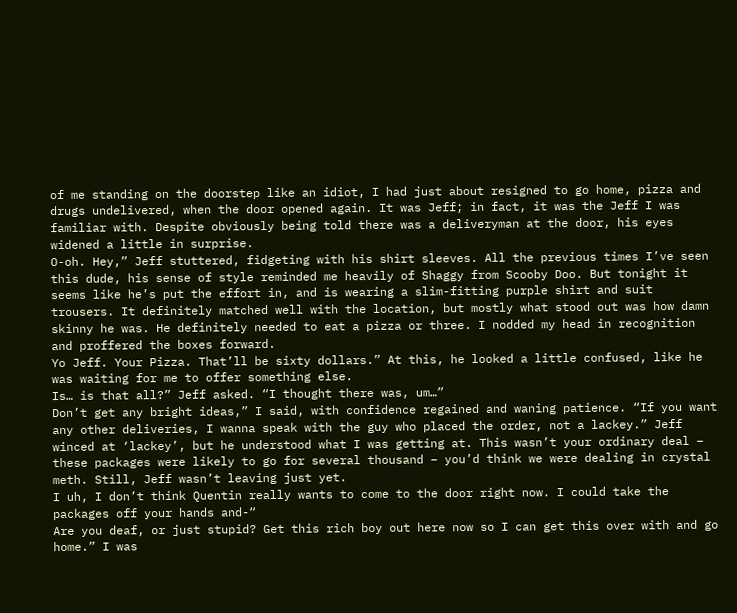of me standing on the doorstep like an idiot, I had just about resigned to go home, pizza and drugs undelivered, when the door opened again. It was Jeff; in fact, it was the Jeff I was familiar with. Despite obviously being told there was a deliveryman at the door, his eyes widened a little in surprise.
O-oh. Hey,” Jeff stuttered, fidgeting with his shirt sleeves. All the previous times I’ve seen this dude, his sense of style reminded me heavily of Shaggy from Scooby Doo. But tonight it seems like he’s put the effort in, and is wearing a slim-fitting purple shirt and suit trousers. It definitely matched well with the location, but mostly what stood out was how damn skinny he was. He definitely needed to eat a pizza or three. I nodded my head in recognition and proffered the boxes forward.
Yo Jeff. Your Pizza. That’ll be sixty dollars.” At this, he looked a little confused, like he was waiting for me to offer something else.
Is… is that all?” Jeff asked. “I thought there was, um…”
Don’t get any bright ideas,” I said, with confidence regained and waning patience. “If you want any other deliveries, I wanna speak with the guy who placed the order, not a lackey.” Jeff winced at ‘lackey’, but he understood what I was getting at. This wasn’t your ordinary deal – these packages were likely to go for several thousand – you’d think we were dealing in crystal meth. Still, Jeff wasn’t leaving just yet.
I uh, I don’t think Quentin really wants to come to the door right now. I could take the packages off your hands and-“
Are you deaf, or just stupid? Get this rich boy out here now so I can get this over with and go home.” I was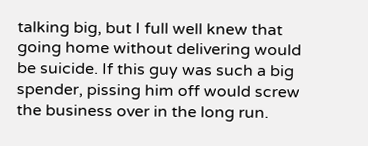talking big, but I full well knew that going home without delivering would be suicide. If this guy was such a big spender, pissing him off would screw the business over in the long run.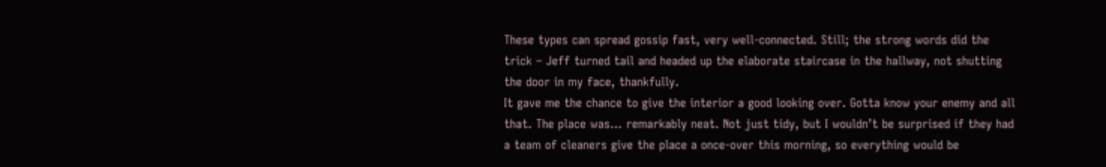These types can spread gossip fast, very well-connected. Still; the strong words did the trick – Jeff turned tail and headed up the elaborate staircase in the hallway, not shutting the door in my face, thankfully.
It gave me the chance to give the interior a good looking over. Gotta know your enemy and all that. The place was… remarkably neat. Not just tidy, but I wouldn’t be surprised if they had a team of cleaners give the place a once-over this morning, so everything would be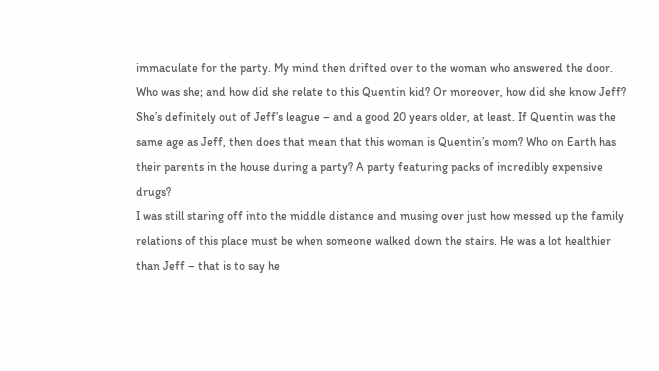immaculate for the party. My mind then drifted over to the woman who answered the door. Who was she; and how did she relate to this Quentin kid? Or moreover, how did she know Jeff? She’s definitely out of Jeff’s league – and a good 20 years older, at least. If Quentin was the same age as Jeff, then does that mean that this woman is Quentin’s mom? Who on Earth has their parents in the house during a party? A party featuring packs of incredibly expensive drugs?
I was still staring off into the middle distance and musing over just how messed up the family relations of this place must be when someone walked down the stairs. He was a lot healthier than Jeff – that is to say he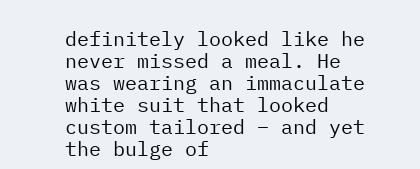definitely looked like he never missed a meal. He was wearing an immaculate white suit that looked custom tailored – and yet the bulge of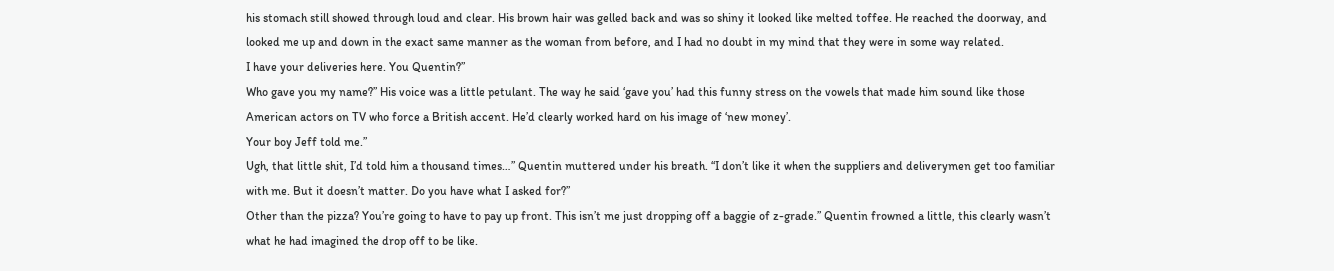his stomach still showed through loud and clear. His brown hair was gelled back and was so shiny it looked like melted toffee. He reached the doorway, and looked me up and down in the exact same manner as the woman from before, and I had no doubt in my mind that they were in some way related.
I have your deliveries here. You Quentin?”
Who gave you my name?” His voice was a little petulant. The way he said ‘gave you’ had this funny stress on the vowels that made him sound like those American actors on TV who force a British accent. He’d clearly worked hard on his image of ‘new money’.
Your boy Jeff told me.”
Ugh, that little shit, I’d told him a thousand times…” Quentin muttered under his breath. “I don’t like it when the suppliers and deliverymen get too familiar with me. But it doesn’t matter. Do you have what I asked for?”
Other than the pizza? You’re going to have to pay up front. This isn’t me just dropping off a baggie of z-grade.” Quentin frowned a little, this clearly wasn’t what he had imagined the drop off to be like.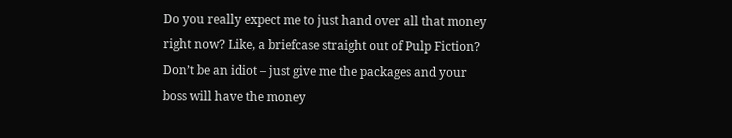Do you really expect me to just hand over all that money right now? Like, a briefcase straight out of Pulp Fiction? Don’t be an idiot – just give me the packages and your boss will have the money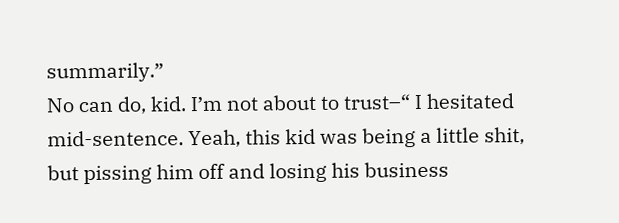summarily.”
No can do, kid. I’m not about to trust–“ I hesitated mid-sentence. Yeah, this kid was being a little shit, but pissing him off and losing his business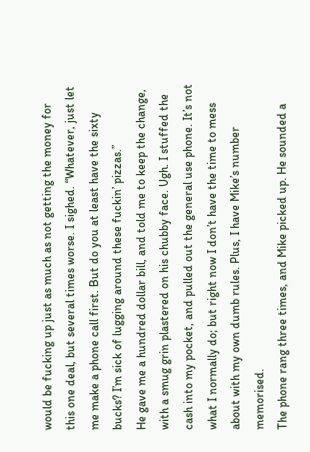would be fucking up just as much as not getting the money for this one deal, but several times worse. I sighed. “Whatever, just let me make a phone call first. But do you at least have the sixty bucks? I’m sick of lugging around these fuckin’ pizzas.”
He gave me a hundred dollar bill, and told me to keep the change, with a smug grin plastered on his chubby face. Ugh. I stuffed the cash into my pocket, and pulled out the general use phone. It’s not what I normally do; but right now I don’t have the time to mess about with my own dumb rules. Plus, I have Mike’s number memorised.
The phone rang three times, and Mike picked up. He sounded a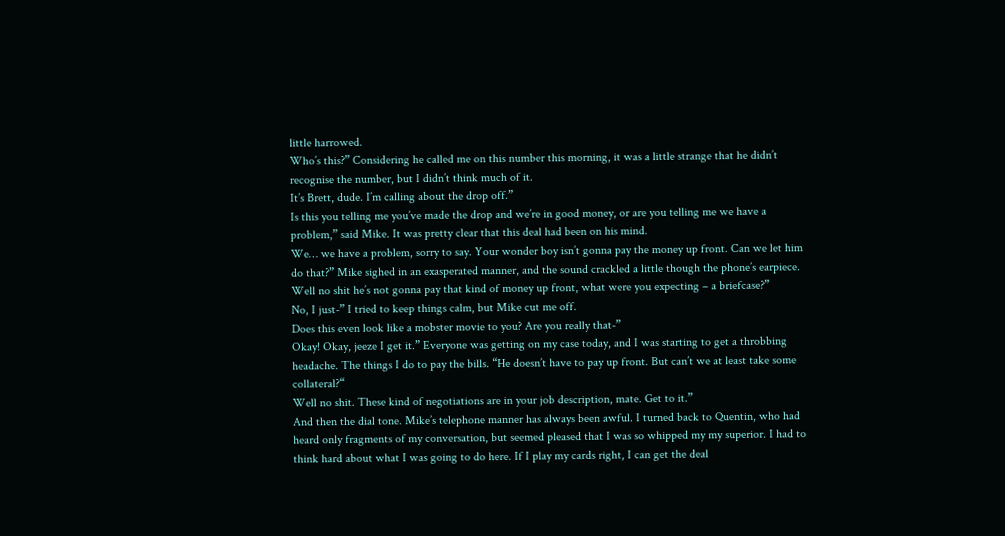little harrowed.
Who’s this?” Considering he called me on this number this morning, it was a little strange that he didn’t recognise the number, but I didn’t think much of it.
It’s Brett, dude. I’m calling about the drop off.”
Is this you telling me you’ve made the drop and we’re in good money, or are you telling me we have a problem,” said Mike. It was pretty clear that this deal had been on his mind.
We… we have a problem, sorry to say. Your wonder boy isn’t gonna pay the money up front. Can we let him do that?” Mike sighed in an exasperated manner, and the sound crackled a little though the phone’s earpiece.
Well no shit he’s not gonna pay that kind of money up front, what were you expecting – a briefcase?”
No, I just-” I tried to keep things calm, but Mike cut me off.
Does this even look like a mobster movie to you? Are you really that-”
Okay! Okay, jeeze I get it.” Everyone was getting on my case today, and I was starting to get a throbbing headache. The things I do to pay the bills. “He doesn’t have to pay up front. But can’t we at least take some collateral?“
Well no shit. These kind of negotiations are in your job description, mate. Get to it.”
And then the dial tone. Mike’s telephone manner has always been awful. I turned back to Quentin, who had heard only fragments of my conversation, but seemed pleased that I was so whipped my my superior. I had to think hard about what I was going to do here. If I play my cards right, I can get the deal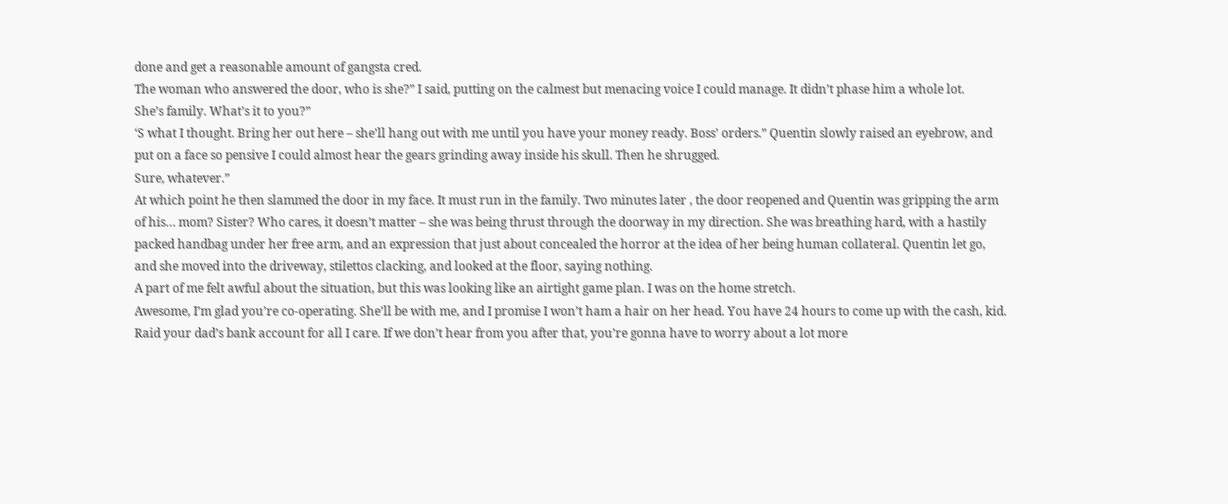done and get a reasonable amount of gangsta cred.
The woman who answered the door, who is she?” I said, putting on the calmest but menacing voice I could manage. It didn’t phase him a whole lot.
She’s family. What’s it to you?”
‘S what I thought. Bring her out here – she’ll hang out with me until you have your money ready. Boss’ orders.” Quentin slowly raised an eyebrow, and put on a face so pensive I could almost hear the gears grinding away inside his skull. Then he shrugged.
Sure, whatever.”
At which point he then slammed the door in my face. It must run in the family. Two minutes later , the door reopened and Quentin was gripping the arm of his… mom? Sister? Who cares, it doesn’t matter – she was being thrust through the doorway in my direction. She was breathing hard, with a hastily packed handbag under her free arm, and an expression that just about concealed the horror at the idea of her being human collateral. Quentin let go, and she moved into the driveway, stilettos clacking, and looked at the floor, saying nothing.
A part of me felt awful about the situation, but this was looking like an airtight game plan. I was on the home stretch.
Awesome, I’m glad you’re co-operating. She’ll be with me, and I promise I won’t ham a hair on her head. You have 24 hours to come up with the cash, kid. Raid your dad’s bank account for all I care. If we don’t hear from you after that, you’re gonna have to worry about a lot more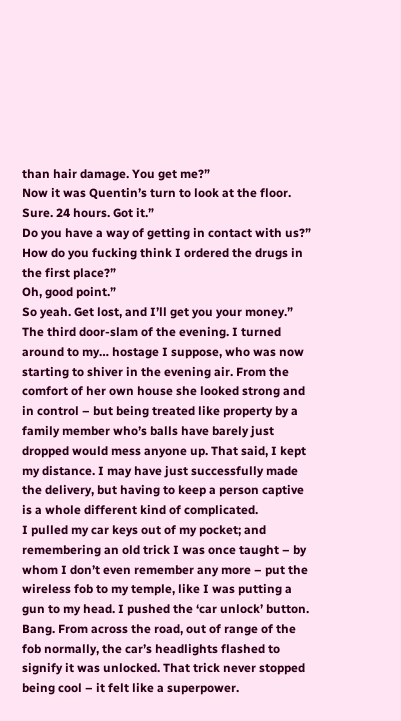than hair damage. You get me?”
Now it was Quentin’s turn to look at the floor.
Sure. 24 hours. Got it.”
Do you have a way of getting in contact with us?”
How do you fucking think I ordered the drugs in the first place?”
Oh, good point.”
So yeah. Get lost, and I’ll get you your money.”
The third door-slam of the evening. I turned around to my… hostage I suppose, who was now starting to shiver in the evening air. From the comfort of her own house she looked strong and in control – but being treated like property by a family member who’s balls have barely just dropped would mess anyone up. That said, I kept my distance. I may have just successfully made the delivery, but having to keep a person captive is a whole different kind of complicated.
I pulled my car keys out of my pocket; and remembering an old trick I was once taught – by whom I don’t even remember any more – put the wireless fob to my temple, like I was putting a gun to my head. I pushed the ‘car unlock’ button. Bang. From across the road, out of range of the fob normally, the car’s headlights flashed to signify it was unlocked. That trick never stopped being cool – it felt like a superpower.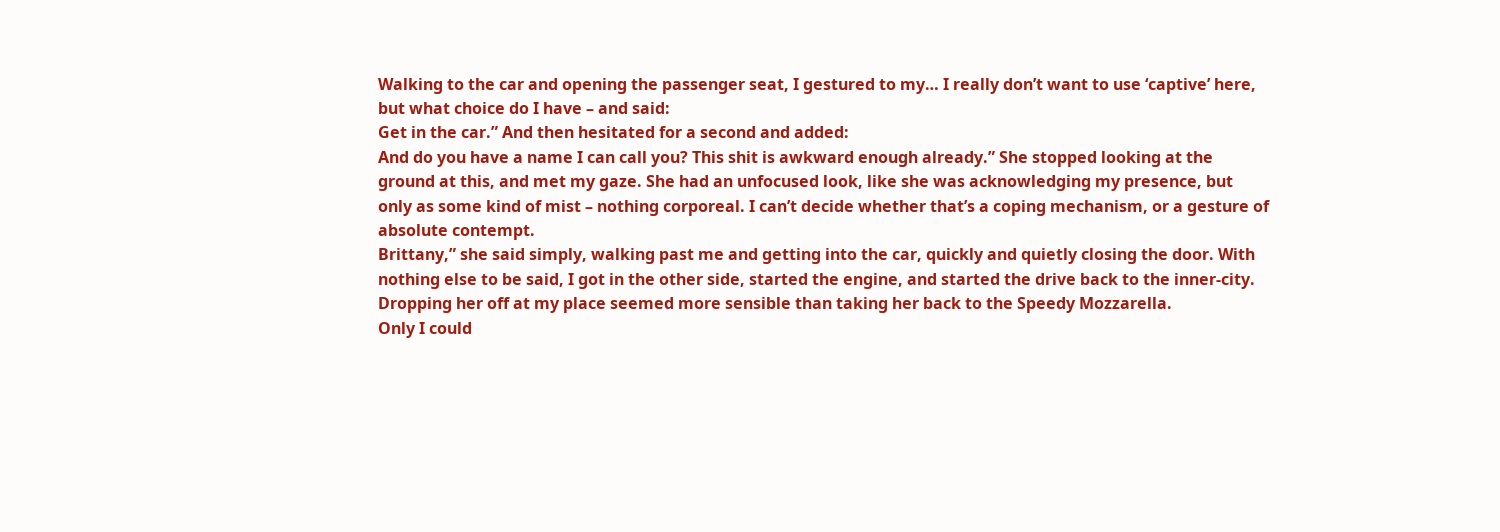Walking to the car and opening the passenger seat, I gestured to my… I really don’t want to use ‘captive’ here, but what choice do I have – and said:
Get in the car.” And then hesitated for a second and added:
And do you have a name I can call you? This shit is awkward enough already.” She stopped looking at the ground at this, and met my gaze. She had an unfocused look, like she was acknowledging my presence, but only as some kind of mist – nothing corporeal. I can’t decide whether that’s a coping mechanism, or a gesture of absolute contempt.
Brittany,” she said simply, walking past me and getting into the car, quickly and quietly closing the door. With nothing else to be said, I got in the other side, started the engine, and started the drive back to the inner-city. Dropping her off at my place seemed more sensible than taking her back to the Speedy Mozzarella.
Only I could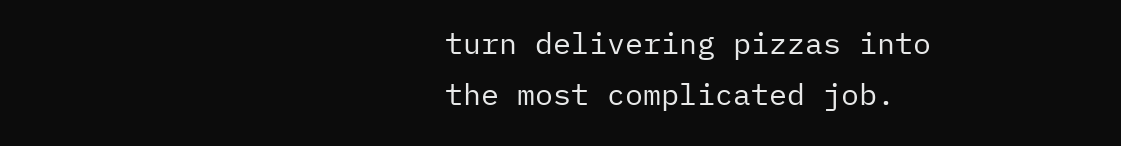turn delivering pizzas into the most complicated job.